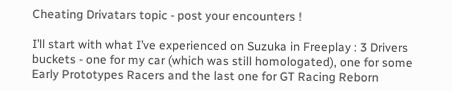Cheating Drivatars topic - post your encounters !

I’ll start with what I’ve experienced on Suzuka in Freeplay : 3 Drivers buckets - one for my car (which was still homologated), one for some Early Prototypes Racers and the last one for GT Racing Reborn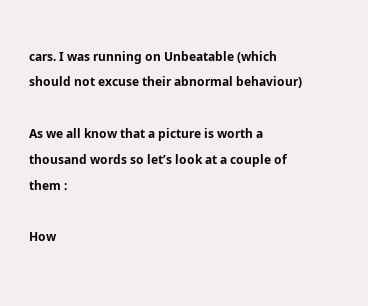cars. I was running on Unbeatable (which should not excuse their abnormal behaviour)

As we all know that a picture is worth a thousand words so let’s look at a couple of them :

How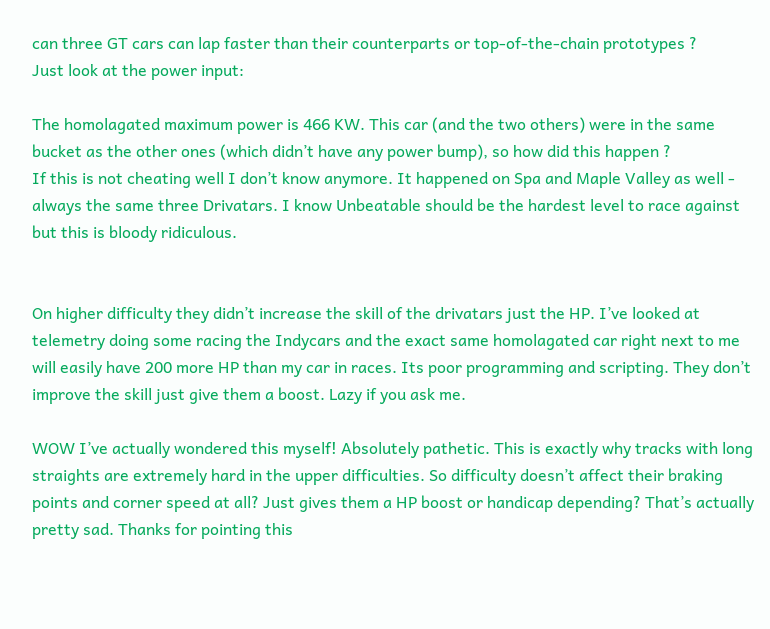can three GT cars can lap faster than their counterparts or top-of-the-chain prototypes ?
Just look at the power input:

The homolagated maximum power is 466 KW. This car (and the two others) were in the same bucket as the other ones (which didn’t have any power bump), so how did this happen ?
If this is not cheating well I don’t know anymore. It happened on Spa and Maple Valley as well - always the same three Drivatars. I know Unbeatable should be the hardest level to race against but this is bloody ridiculous.


On higher difficulty they didn’t increase the skill of the drivatars just the HP. I’ve looked at telemetry doing some racing the Indycars and the exact same homolagated car right next to me will easily have 200 more HP than my car in races. Its poor programming and scripting. They don’t improve the skill just give them a boost. Lazy if you ask me.

WOW I’ve actually wondered this myself! Absolutely pathetic. This is exactly why tracks with long straights are extremely hard in the upper difficulties. So difficulty doesn’t affect their braking points and corner speed at all? Just gives them a HP boost or handicap depending? That’s actually pretty sad. Thanks for pointing this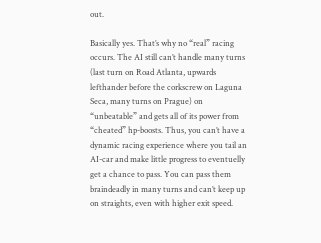out.

Basically yes. That’s why no “real” racing occurs. The AI still can’t handle many turns (last turn on Road Atlanta, upwards lefthander before the corkscrew on Laguna Seca, many turns on Prague) on “unbeatable” and gets all of its power from “cheated” hp-boosts. Thus, you can’t have a dynamic racing experience where you tail an AI-car and make little progress to eventuelly get a chance to pass. You can pass them braindeadly in many turns and can’t keep up on straights, even with higher exit speed.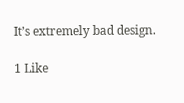It’s extremely bad design.

1 Like